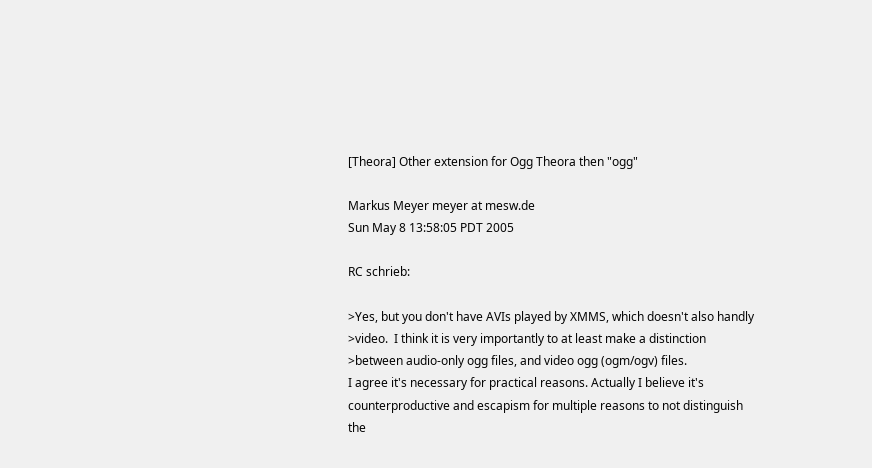[Theora] Other extension for Ogg Theora then "ogg"

Markus Meyer meyer at mesw.de
Sun May 8 13:58:05 PDT 2005

RC schrieb:

>Yes, but you don't have AVIs played by XMMS, which doesn't also handly
>video.  I think it is very importantly to at least make a distinction
>between audio-only ogg files, and video ogg (ogm/ogv) files.
I agree it's necessary for practical reasons. Actually I believe it's
counterproductive and escapism for multiple reasons to not distinguish
the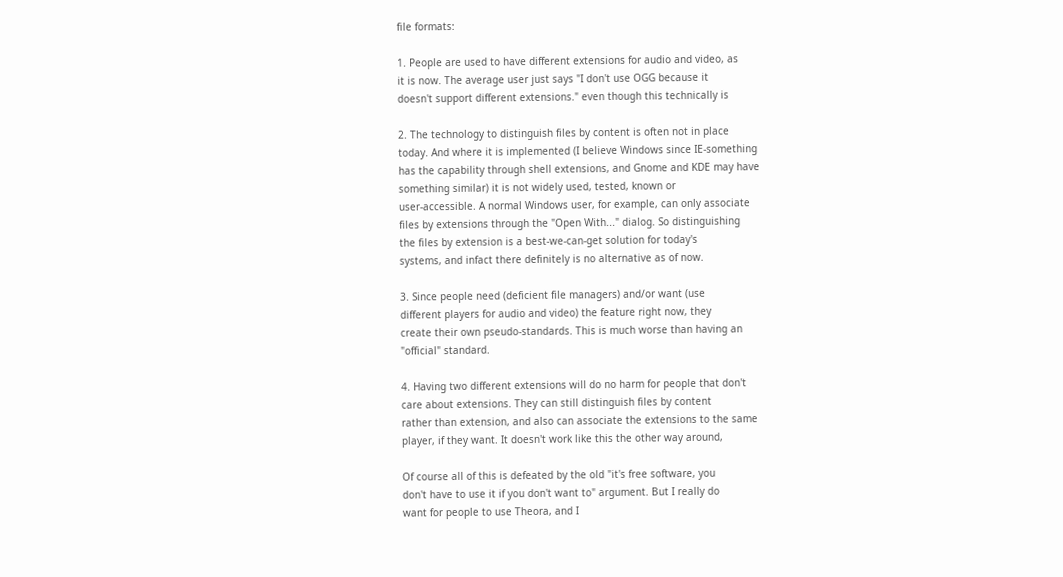file formats:

1. People are used to have different extensions for audio and video, as
it is now. The average user just says "I don't use OGG because it
doesn't support different extensions." even though this technically is

2. The technology to distinguish files by content is often not in place
today. And where it is implemented (I believe Windows since IE-something
has the capability through shell extensions, and Gnome and KDE may have
something similar) it is not widely used, tested, known or
user-accessible. A normal Windows user, for example, can only associate
files by extensions through the "Open With..." dialog. So distinguishing
the files by extension is a best-we-can-get solution for today's
systems, and infact there definitely is no alternative as of now.

3. Since people need (deficient file managers) and/or want (use
different players for audio and video) the feature right now, they
create their own pseudo-standards. This is much worse than having an
"official" standard.

4. Having two different extensions will do no harm for people that don't
care about extensions. They can still distinguish files by content
rather than extension, and also can associate the extensions to the same
player, if they want. It doesn't work like this the other way around,

Of course all of this is defeated by the old "it's free software, you
don't have to use it if you don't want to" argument. But I really do
want for people to use Theora, and I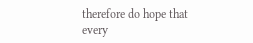therefore do hope that every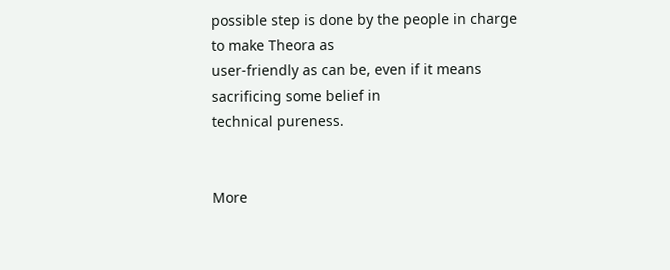possible step is done by the people in charge to make Theora as
user-friendly as can be, even if it means sacrificing some belief in
technical pureness.


More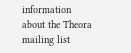information about the Theora mailing list